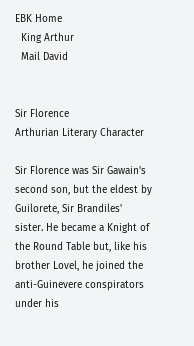EBK Home
  King Arthur
  Mail David


Sir Florence
Arthurian Literary Character

Sir Florence was Sir Gawain's second son, but the eldest by Guilorete, Sir Brandiles' sister. He became a Knight of the Round Table but, like his brother Lovel, he joined the anti-Guinevere conspirators under his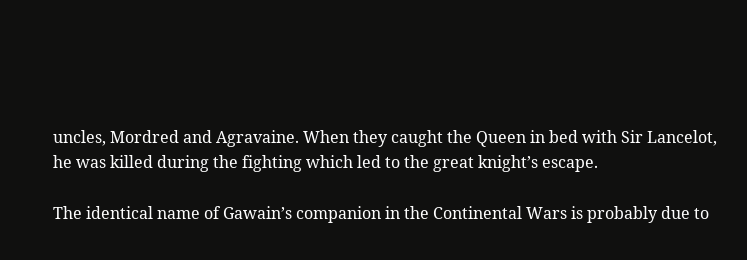uncles, Mordred and Agravaine. When they caught the Queen in bed with Sir Lancelot, he was killed during the fighting which led to the great knight’s escape.

The identical name of Gawain’s companion in the Continental Wars is probably due to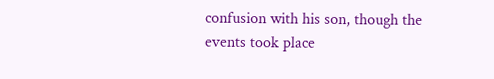confusion with his son, though the events took place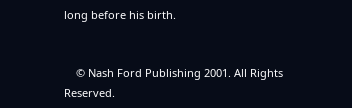long before his birth.


    © Nash Ford Publishing 2001. All Rights Reserved.